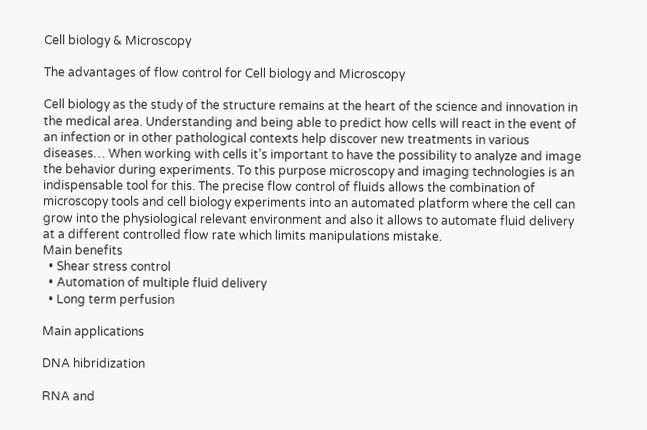Cell biology & Microscopy

The advantages of flow control for Cell biology and Microscopy

Cell biology as the study of the structure remains at the heart of the science and innovation in the medical area. Understanding and being able to predict how cells will react in the event of an infection or in other pathological contexts help discover new treatments in various diseases… When working with cells it’s important to have the possibility to analyze and image the behavior during experiments. To this purpose microscopy and imaging technologies is an indispensable tool for this. The precise flow control of fluids allows the combination of microscopy tools and cell biology experiments into an automated platform where the cell can grow into the physiological relevant environment and also it allows to automate fluid delivery at a different controlled flow rate which limits manipulations mistake.
Main benefits
  • Shear stress control
  • Automation of multiple fluid delivery
  • Long term perfusion

Main applications

DNA hibridization

RNA and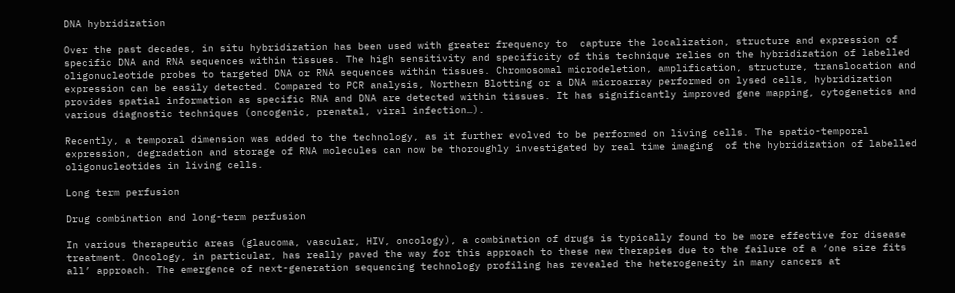DNA hybridization

Over the past decades, in situ hybridization has been used with greater frequency to  capture the localization, structure and expression of specific DNA and RNA sequences within tissues. The high sensitivity and specificity of this technique relies on the hybridization of labelled oligonucleotide probes to targeted DNA or RNA sequences within tissues. Chromosomal microdeletion, amplification, structure, translocation and expression can be easily detected. Compared to PCR analysis, Northern Blotting or a DNA microarray performed on lysed cells, hybridization provides spatial information as specific RNA and DNA are detected within tissues. It has significantly improved gene mapping, cytogenetics and various diagnostic techniques (oncogenic, prenatal, viral infection…).

Recently, a temporal dimension was added to the technology, as it further evolved to be performed on living cells. The spatio-temporal expression, degradation and storage of RNA molecules can now be thoroughly investigated by real time imaging  of the hybridization of labelled oligonucleotides in living cells.

Long term perfusion

Drug combination and long-term perfusion

In various therapeutic areas (glaucoma, vascular, HIV, oncology), a combination of drugs is typically found to be more effective for disease treatment. Oncology, in particular, has really paved the way for this approach to these new therapies due to the failure of a ‘one size fits all’ approach. The emergence of next-generation sequencing technology profiling has revealed the heterogeneity in many cancers at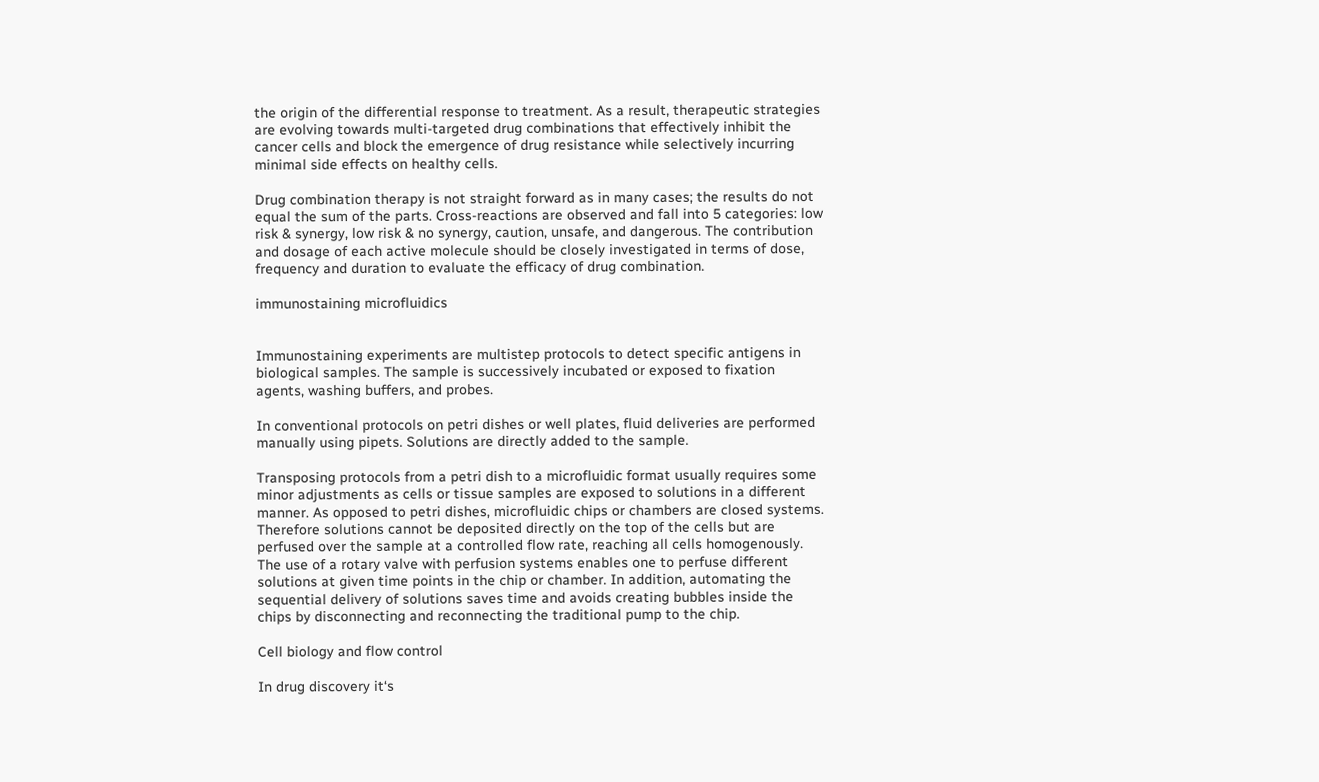the origin of the differential response to treatment. As a result, therapeutic strategies are evolving towards multi-targeted drug combinations that effectively inhibit the cancer cells and block the emergence of drug resistance while selectively incurring minimal side effects on healthy cells.

Drug combination therapy is not straight forward as in many cases; the results do not equal the sum of the parts. Cross-reactions are observed and fall into 5 categories: low risk & synergy, low risk & no synergy, caution, unsafe, and dangerous. The contribution and dosage of each active molecule should be closely investigated in terms of dose, frequency and duration to evaluate the efficacy of drug combination.

immunostaining microfluidics


Immunostaining experiments are multistep protocols to detect specific antigens in biological samples. The sample is successively incubated or exposed to fixation agents, washing buffers, and probes.

In conventional protocols on petri dishes or well plates, fluid deliveries are performed manually using pipets. Solutions are directly added to the sample.

Transposing protocols from a petri dish to a microfluidic format usually requires some minor adjustments as cells or tissue samples are exposed to solutions in a different manner. As opposed to petri dishes, microfluidic chips or chambers are closed systems. Therefore solutions cannot be deposited directly on the top of the cells but are perfused over the sample at a controlled flow rate, reaching all cells homogenously. The use of a rotary valve with perfusion systems enables one to perfuse different solutions at given time points in the chip or chamber. In addition, automating the sequential delivery of solutions saves time and avoids creating bubbles inside the chips by disconnecting and reconnecting the traditional pump to the chip.

Cell biology and flow control

In drug discovery it‘s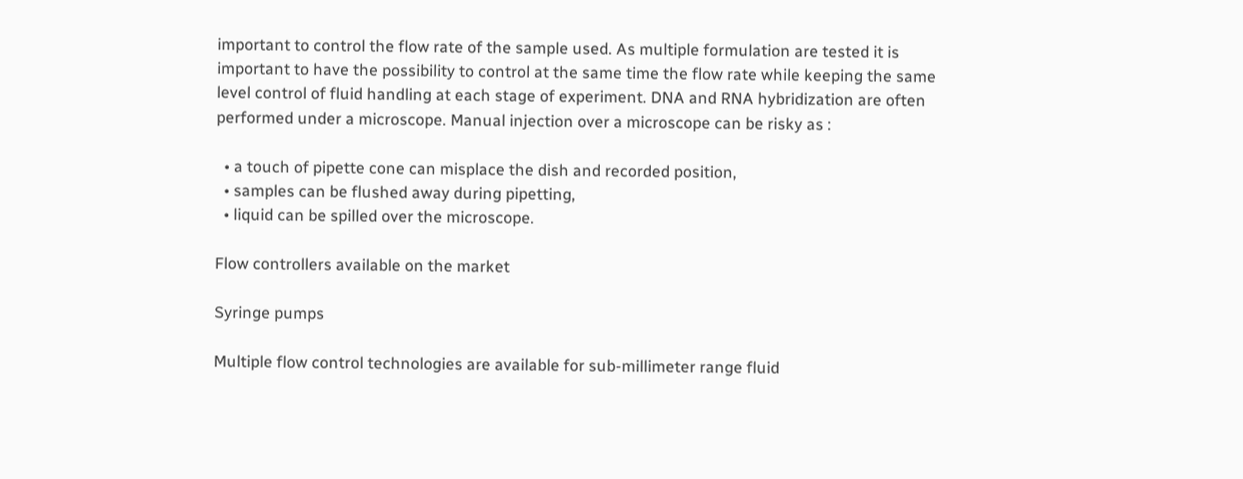important to control the flow rate of the sample used. As multiple formulation are tested it is important to have the possibility to control at the same time the flow rate while keeping the same level control of fluid handling at each stage of experiment. DNA and RNA hybridization are often performed under a microscope. Manual injection over a microscope can be risky as :

  • a touch of pipette cone can misplace the dish and recorded position,
  • samples can be flushed away during pipetting,
  • liquid can be spilled over the microscope.

Flow controllers available on the market

Syringe pumps

Multiple flow control technologies are available for sub-millimeter range fluid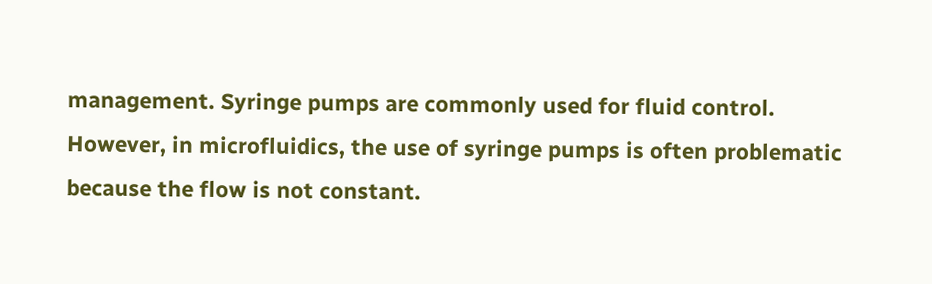management. Syringe pumps are commonly used for fluid control.  However, in microfluidics, the use of syringe pumps is often problematic because the flow is not constant.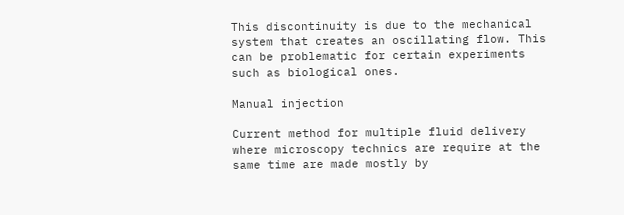This discontinuity is due to the mechanical system that creates an oscillating flow. This can be problematic for certain experiments such as biological ones.

Manual injection

Current method for multiple fluid delivery where microscopy technics are require at the same time are made mostly by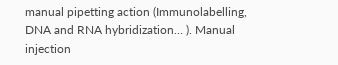manual pipetting action (Immunolabelling,  DNA and RNA hybridization… ). Manual injection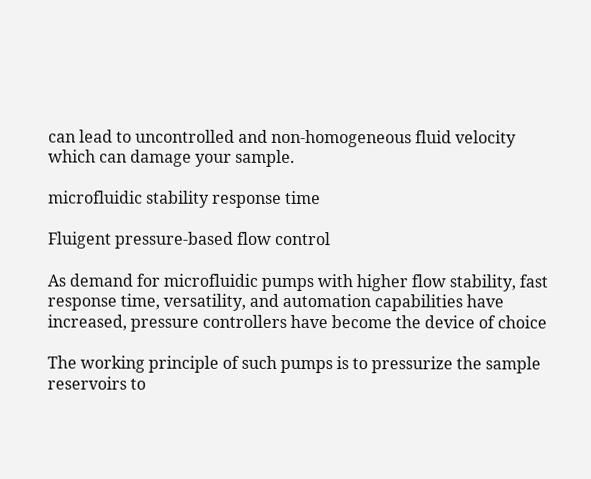can lead to uncontrolled and non-homogeneous fluid velocity which can damage your sample.

microfluidic stability response time

Fluigent pressure-based flow control

As demand for microfluidic pumps with higher flow stability, fast response time, versatility, and automation capabilities have increased, pressure controllers have become the device of choice

The working principle of such pumps is to pressurize the sample reservoirs to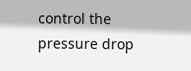control the pressure drop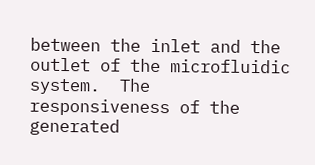between the inlet and the outlet of the microfluidic system.  The responsiveness of the generated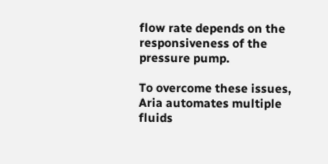flow rate depends on the responsiveness of the pressure pump.

To overcome these issues, Aria automates multiple fluids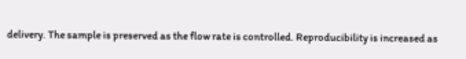delivery. The sample is preserved as the flow rate is controlled. Reproducibility is increased as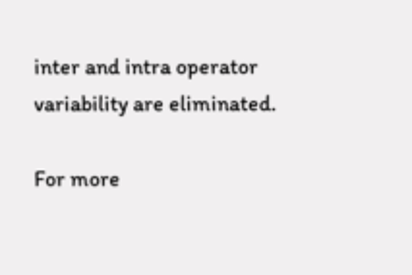inter and intra operator variability are eliminated.

For more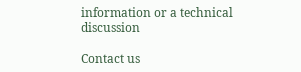information or a technical discussion

Contact us